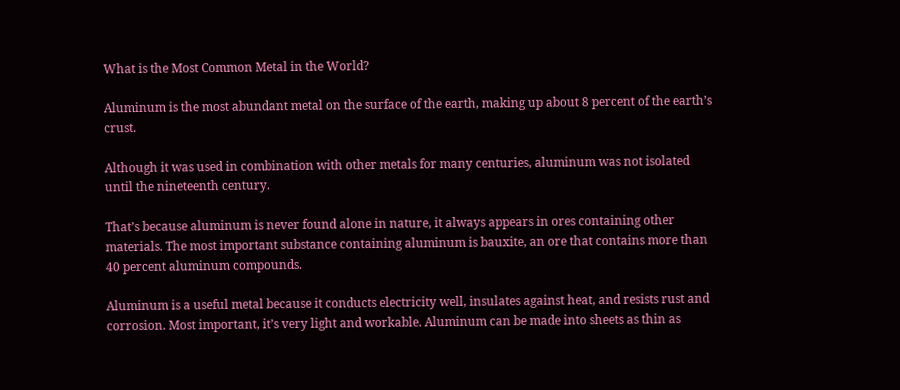What is the Most Common Metal in the World?

Aluminum is the most abundant metal on the surface of the earth, making up about 8 percent of the earth’s crust.

Although it was used in combination with other metals for many centuries, aluminum was not isolated until the nineteenth century.

That’s because aluminum is never found alone in nature, it always appears in ores containing other materials. The most important substance containing aluminum is bauxite, an ore that contains more than 40 percent aluminum compounds.

Aluminum is a useful metal because it conducts electricity well, insulates against heat, and resists rust and corrosion. Most important, it’s very light and workable. Aluminum can be made into sheets as thin as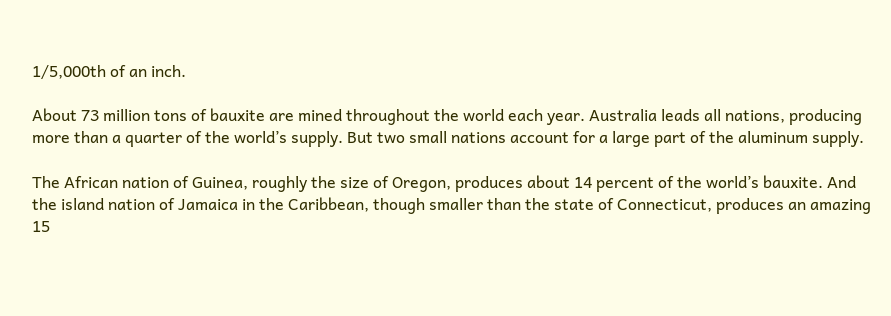1/5,000th of an inch.

About 73 million tons of bauxite are mined throughout the world each year. Australia leads all nations, producing more than a quarter of the world’s supply. But two small nations account for a large part of the aluminum supply.

The African nation of Guinea, roughly the size of Oregon, produces about 14 percent of the world’s bauxite. And the island nation of Jamaica in the Caribbean, though smaller than the state of Connecticut, produces an amazing 15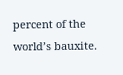percent of the world’s bauxite.